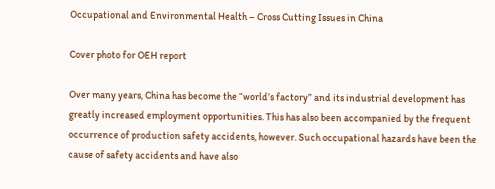Occupational and Environmental Health – Cross Cutting Issues in China

Cover photo for OEH report

Over many years, China has become the “world’s factory” and its industrial development has greatly increased employment opportunities. This has also been accompanied by the frequent occurrence of production safety accidents, however. Such occupational hazards have been the cause of safety accidents and have also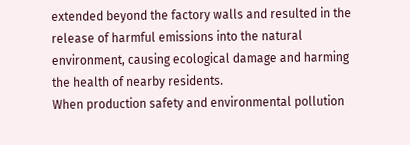extended beyond the factory walls and resulted in the release of harmful emissions into the natural environment, causing ecological damage and harming the health of nearby residents.
When production safety and environmental pollution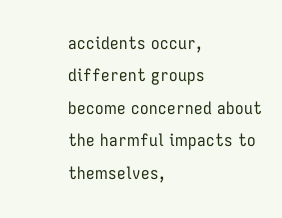accidents occur, different groups become concerned about the harmful impacts to themselves,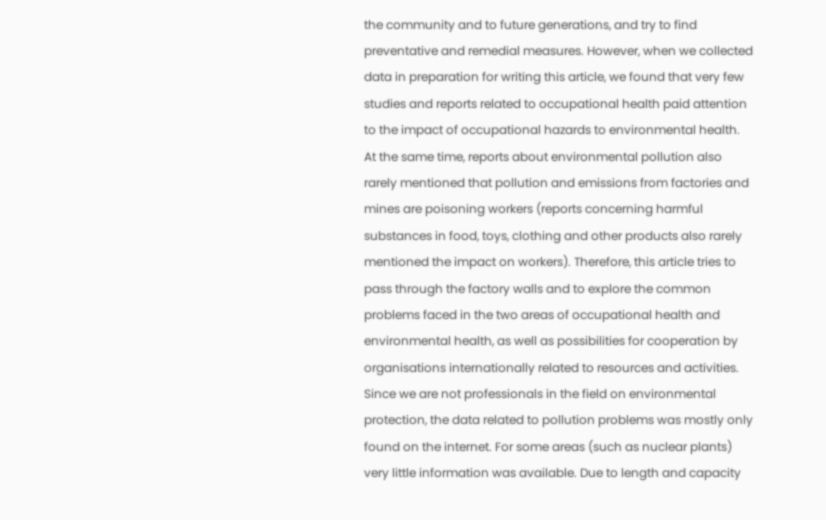the community and to future generations, and try to find preventative and remedial measures. However, when we collected data in preparation for writing this article, we found that very few studies and reports related to occupational health paid attention to the impact of occupational hazards to environmental health. At the same time, reports about environmental pollution also rarely mentioned that pollution and emissions from factories and mines are poisoning workers (reports concerning harmful substances in food, toys, clothing and other products also rarely mentioned the impact on workers). Therefore, this article tries to pass through the factory walls and to explore the common problems faced in the two areas of occupational health and environmental health, as well as possibilities for cooperation by organisations internationally related to resources and activities.
Since we are not professionals in the field on environmental protection, the data related to pollution problems was mostly only found on the internet. For some areas (such as nuclear plants) very little information was available. Due to length and capacity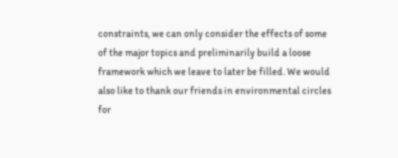constraints, we can only consider the effects of some of the major topics and preliminarily build a loose framework which we leave to later be filled. We would also like to thank our friends in environmental circles for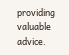providing valuable advice.